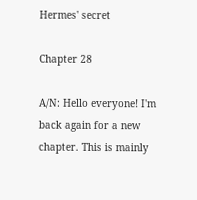Hermes' secret

Chapter 28

A/N: Hello everyone! I'm back again for a new chapter. This is mainly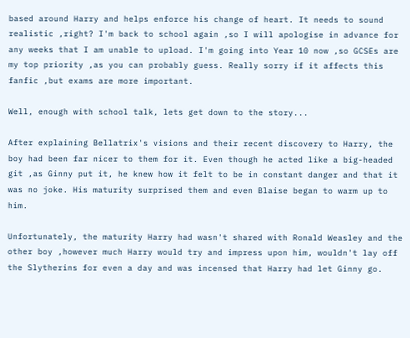based around Harry and helps enforce his change of heart. It needs to sound realistic ,right? I'm back to school again ,so I will apologise in advance for any weeks that I am unable to upload. I'm going into Year 10 now ,so GCSEs are my top priority ,as you can probably guess. Really sorry if it affects this fanfic ,but exams are more important.

Well, enough with school talk, lets get down to the story...

After explaining Bellatrix's visions and their recent discovery to Harry, the boy had been far nicer to them for it. Even though he acted like a big-headed git ,as Ginny put it, he knew how it felt to be in constant danger and that it was no joke. His maturity surprised them and even Blaise began to warm up to him.

Unfortunately, the maturity Harry had wasn't shared with Ronald Weasley and the other boy ,however much Harry would try and impress upon him, wouldn't lay off the Slytherins for even a day and was incensed that Harry had let Ginny go.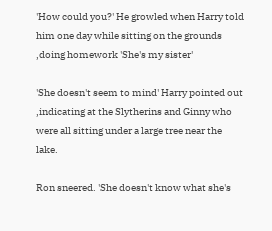'How could you?' He growled when Harry told him one day while sitting on the grounds ,doing homework 'She's my sister'

'She doesn't seem to mind' Harry pointed out ,indicating at the Slytherins and Ginny who were all sitting under a large tree near the lake.

Ron sneered. 'She doesn't know what she's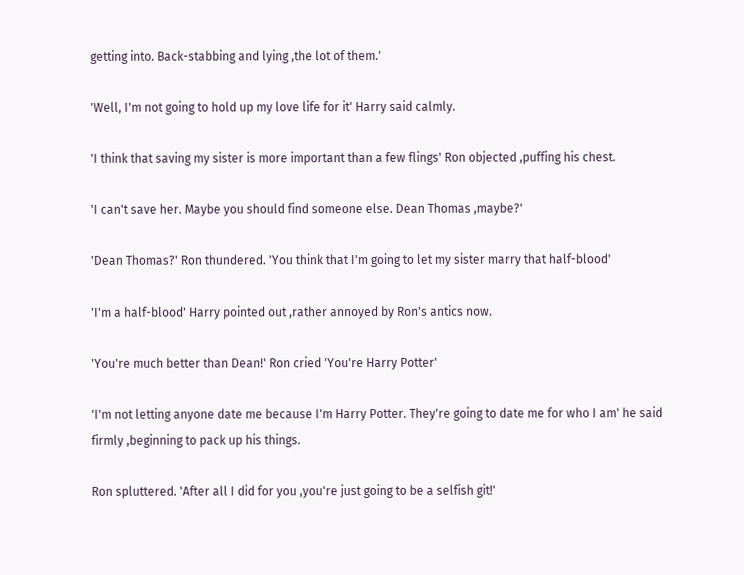getting into. Back-stabbing and lying ,the lot of them.'

'Well, I'm not going to hold up my love life for it' Harry said calmly.

'I think that saving my sister is more important than a few flings' Ron objected ,puffing his chest.

'I can't save her. Maybe you should find someone else. Dean Thomas ,maybe?'

'Dean Thomas?' Ron thundered. 'You think that I'm going to let my sister marry that half-blood'

'I'm a half-blood' Harry pointed out ,rather annoyed by Ron's antics now.

'You're much better than Dean!' Ron cried 'You're Harry Potter'

'I'm not letting anyone date me because I'm Harry Potter. They're going to date me for who I am' he said firmly ,beginning to pack up his things.

Ron spluttered. 'After all I did for you ,you're just going to be a selfish git!'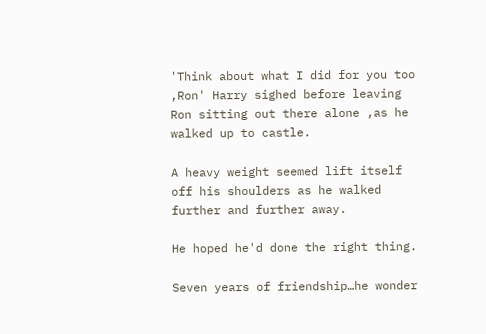'Think about what I did for you too ,Ron' Harry sighed before leaving Ron sitting out there alone ,as he walked up to castle.

A heavy weight seemed lift itself off his shoulders as he walked further and further away.

He hoped he'd done the right thing.

Seven years of friendship…he wonder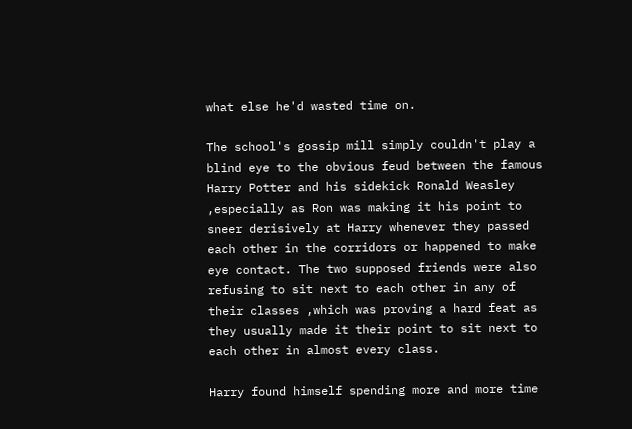what else he'd wasted time on.

The school's gossip mill simply couldn't play a blind eye to the obvious feud between the famous Harry Potter and his sidekick Ronald Weasley ,especially as Ron was making it his point to sneer derisively at Harry whenever they passed each other in the corridors or happened to make eye contact. The two supposed friends were also refusing to sit next to each other in any of their classes ,which was proving a hard feat as they usually made it their point to sit next to each other in almost every class.

Harry found himself spending more and more time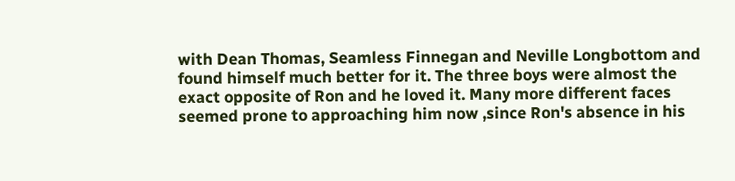with Dean Thomas, Seamless Finnegan and Neville Longbottom and found himself much better for it. The three boys were almost the exact opposite of Ron and he loved it. Many more different faces seemed prone to approaching him now ,since Ron's absence in his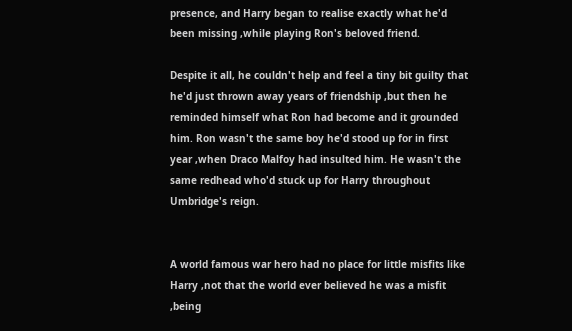presence, and Harry began to realise exactly what he'd been missing ,while playing Ron's beloved friend.

Despite it all, he couldn't help and feel a tiny bit guilty that he'd just thrown away years of friendship ,but then he reminded himself what Ron had become and it grounded him. Ron wasn't the same boy he'd stood up for in first year ,when Draco Malfoy had insulted him. He wasn't the same redhead who'd stuck up for Harry throughout Umbridge's reign.


A world famous war hero had no place for little misfits like Harry ,not that the world ever believed he was a misfit ,being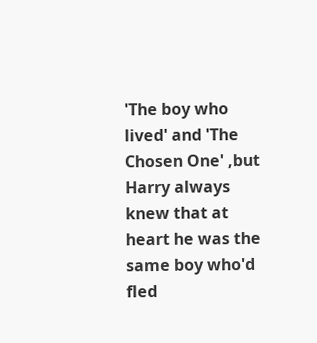'The boy who lived' and 'The Chosen One' ,but Harry always knew that at heart he was the same boy who'd fled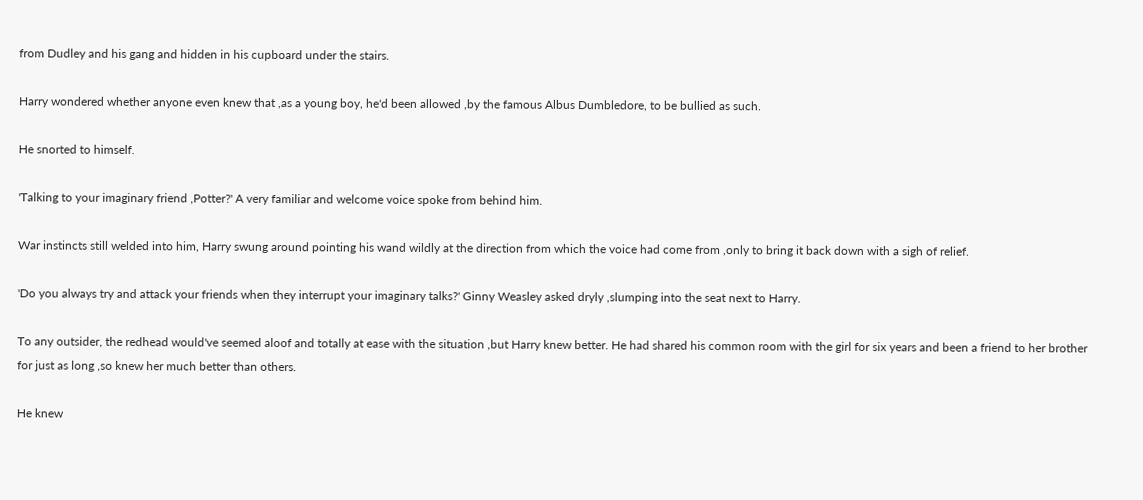from Dudley and his gang and hidden in his cupboard under the stairs.

Harry wondered whether anyone even knew that ,as a young boy, he'd been allowed ,by the famous Albus Dumbledore, to be bullied as such.

He snorted to himself.

'Talking to your imaginary friend ,Potter?' A very familiar and welcome voice spoke from behind him.

War instincts still welded into him, Harry swung around pointing his wand wildly at the direction from which the voice had come from ,only to bring it back down with a sigh of relief.

'Do you always try and attack your friends when they interrupt your imaginary talks?' Ginny Weasley asked dryly ,slumping into the seat next to Harry.

To any outsider, the redhead would've seemed aloof and totally at ease with the situation ,but Harry knew better. He had shared his common room with the girl for six years and been a friend to her brother for just as long ,so knew her much better than others.

He knew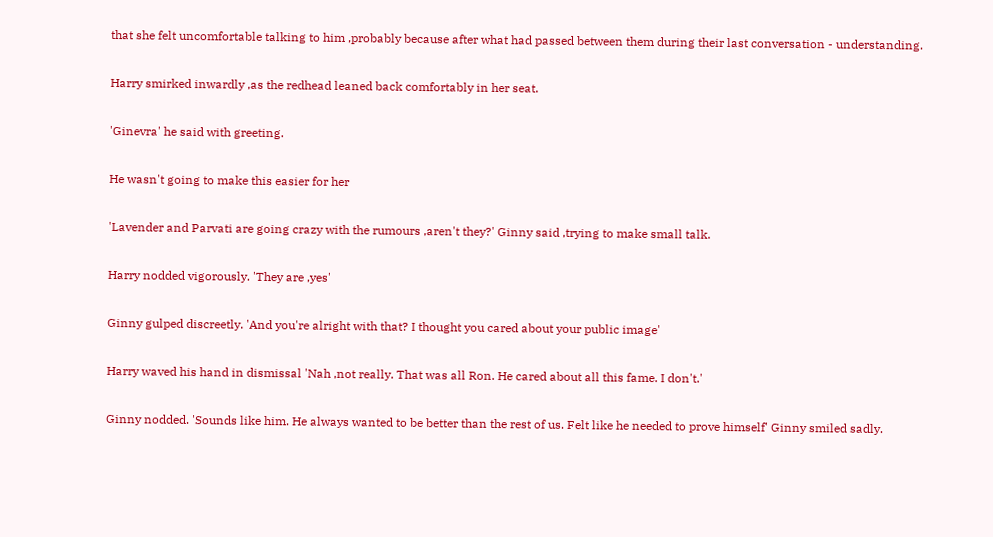that she felt uncomfortable talking to him ,probably because after what had passed between them during their last conversation - understanding.

Harry smirked inwardly ,as the redhead leaned back comfortably in her seat.

'Ginevra' he said with greeting.

He wasn't going to make this easier for her

'Lavender and Parvati are going crazy with the rumours ,aren't they?' Ginny said ,trying to make small talk.

Harry nodded vigorously. 'They are ,yes'

Ginny gulped discreetly. 'And you're alright with that? I thought you cared about your public image'

Harry waved his hand in dismissal 'Nah ,not really. That was all Ron. He cared about all this fame. I don't.'

Ginny nodded. 'Sounds like him. He always wanted to be better than the rest of us. Felt like he needed to prove himself' Ginny smiled sadly.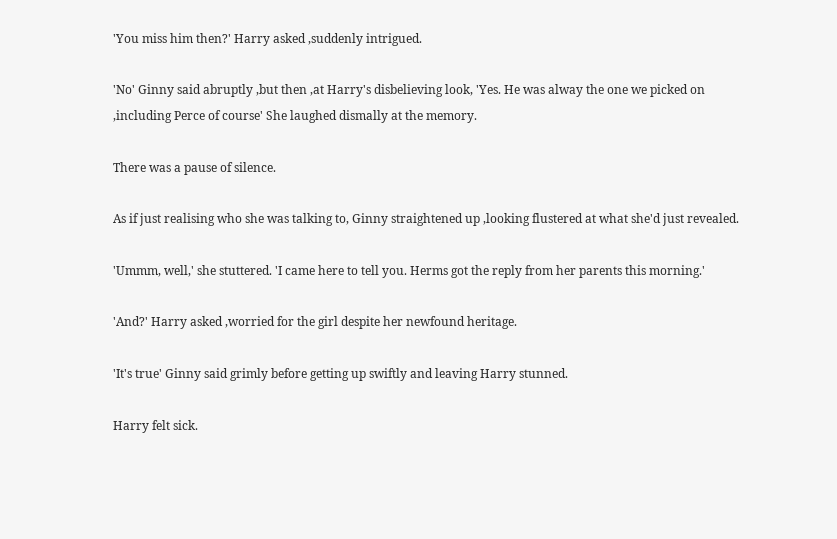'You miss him then?' Harry asked ,suddenly intrigued.

'No' Ginny said abruptly ,but then ,at Harry's disbelieving look, 'Yes. He was alway the one we picked on ,including Perce of course' She laughed dismally at the memory.

There was a pause of silence.

As if just realising who she was talking to, Ginny straightened up ,looking flustered at what she'd just revealed.

'Ummm, well,' she stuttered. 'I came here to tell you. Herms got the reply from her parents this morning.'

'And?' Harry asked ,worried for the girl despite her newfound heritage.

'It's true' Ginny said grimly before getting up swiftly and leaving Harry stunned.

Harry felt sick.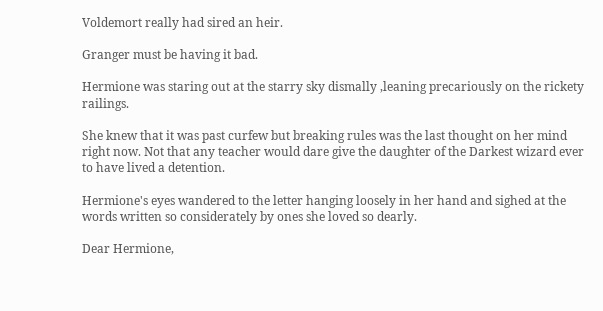Voldemort really had sired an heir.

Granger must be having it bad.

Hermione was staring out at the starry sky dismally ,leaning precariously on the rickety railings.

She knew that it was past curfew but breaking rules was the last thought on her mind right now. Not that any teacher would dare give the daughter of the Darkest wizard ever to have lived a detention.

Hermione's eyes wandered to the letter hanging loosely in her hand and sighed at the words written so considerately by ones she loved so dearly.

Dear Hermione,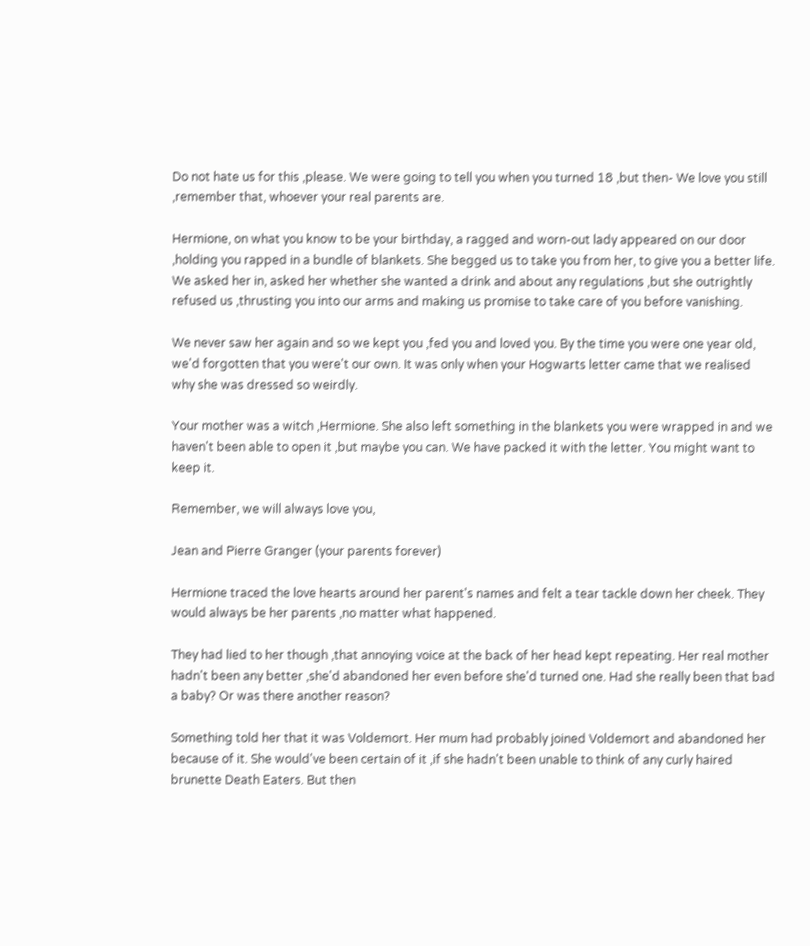Do not hate us for this ,please. We were going to tell you when you turned 18 ,but then- We love you still ,remember that, whoever your real parents are.

Hermione, on what you know to be your birthday, a ragged and worn-out lady appeared on our door ,holding you rapped in a bundle of blankets. She begged us to take you from her, to give you a better life. We asked her in, asked her whether she wanted a drink and about any regulations ,but she outrightly refused us ,thrusting you into our arms and making us promise to take care of you before vanishing.

We never saw her again and so we kept you ,fed you and loved you. By the time you were one year old, we'd forgotten that you were't our own. It was only when your Hogwarts letter came that we realised why she was dressed so weirdly.

Your mother was a witch ,Hermione. She also left something in the blankets you were wrapped in and we haven't been able to open it ,but maybe you can. We have packed it with the letter. You might want to keep it.

Remember, we will always love you,

Jean and Pierre Granger (your parents forever)

Hermione traced the love hearts around her parent's names and felt a tear tackle down her cheek. They would always be her parents ,no matter what happened.

They had lied to her though ,that annoying voice at the back of her head kept repeating. Her real mother hadn't been any better ,she'd abandoned her even before she'd turned one. Had she really been that bad a baby? Or was there another reason?

Something told her that it was Voldemort. Her mum had probably joined Voldemort and abandoned her because of it. She would've been certain of it ,if she hadn't been unable to think of any curly haired brunette Death Eaters. But then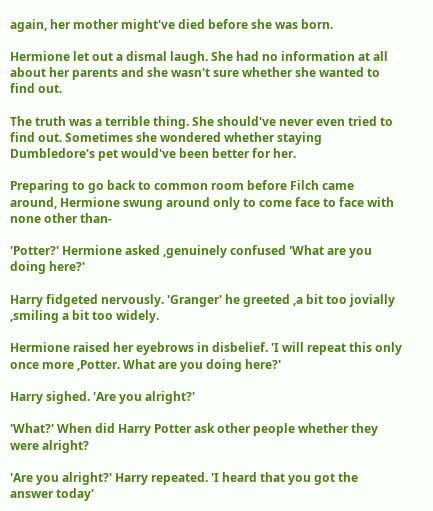again, her mother might've died before she was born.

Hermione let out a dismal laugh. She had no information at all about her parents and she wasn't sure whether she wanted to find out.

The truth was a terrible thing. She should've never even tried to find out. Sometimes she wondered whether staying Dumbledore's pet would've been better for her.

Preparing to go back to common room before Filch came around, Hermione swung around only to come face to face with none other than-

'Potter?' Hermione asked ,genuinely confused 'What are you doing here?'

Harry fidgeted nervously. 'Granger' he greeted ,a bit too jovially ,smiling a bit too widely.

Hermione raised her eyebrows in disbelief. 'I will repeat this only once more ,Potter. What are you doing here?'

Harry sighed. 'Are you alright?'

'What?' When did Harry Potter ask other people whether they were alright?

'Are you alright?' Harry repeated. 'I heard that you got the answer today'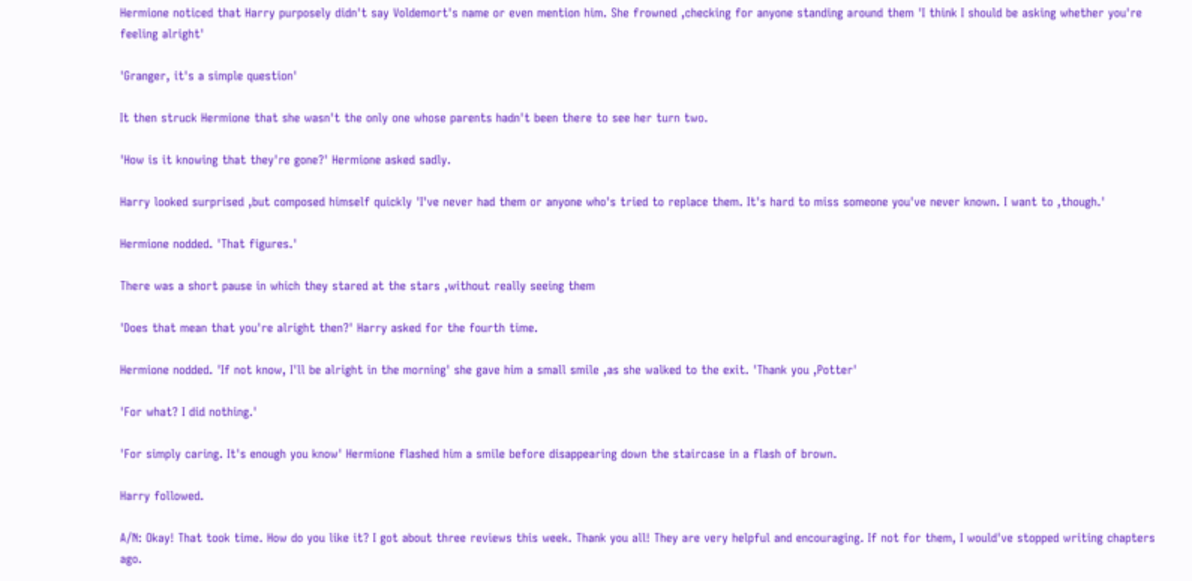Hermione noticed that Harry purposely didn't say Voldemort's name or even mention him. She frowned ,checking for anyone standing around them 'I think I should be asking whether you're feeling alright'

'Granger, it's a simple question'

It then struck Hermione that she wasn't the only one whose parents hadn't been there to see her turn two.

'How is it knowing that they're gone?' Hermione asked sadly.

Harry looked surprised ,but composed himself quickly 'I've never had them or anyone who's tried to replace them. It's hard to miss someone you've never known. I want to ,though.'

Hermione nodded. 'That figures.'

There was a short pause in which they stared at the stars ,without really seeing them

'Does that mean that you're alright then?' Harry asked for the fourth time.

Hermione nodded. 'If not know, I'll be alright in the morning' she gave him a small smile ,as she walked to the exit. 'Thank you ,Potter'

'For what? I did nothing.'

'For simply caring. It's enough you know' Hermione flashed him a smile before disappearing down the staircase in a flash of brown.

Harry followed.

A/N: Okay! That took time. How do you like it? I got about three reviews this week. Thank you all! They are very helpful and encouraging. If not for them, I would've stopped writing chapters ago.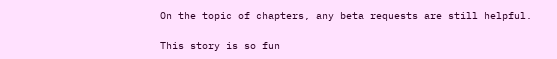On the topic of chapters, any beta requests are still helpful.

This story is so fun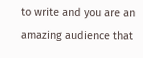to write and you are an amazing audience that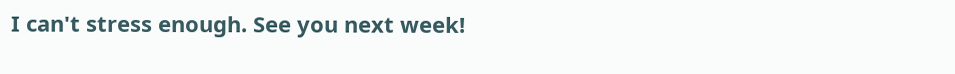I can't stress enough. See you next week!